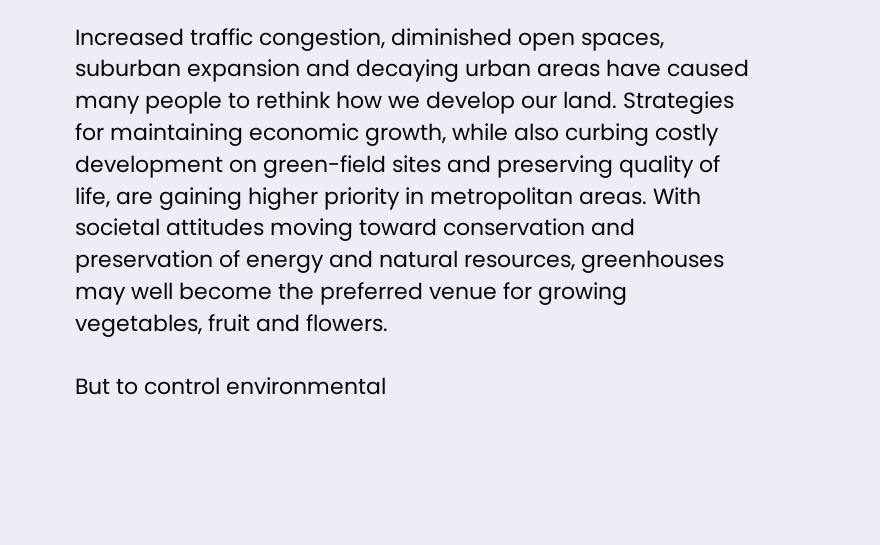Increased traffic congestion, diminished open spaces, suburban expansion and decaying urban areas have caused many people to rethink how we develop our land. Strategies for maintaining economic growth, while also curbing costly development on green-field sites and preserving quality of life, are gaining higher priority in metropolitan areas. With societal attitudes moving toward conservation and preservation of energy and natural resources, greenhouses may well become the preferred venue for growing vegetables, fruit and flowers.

But to control environmental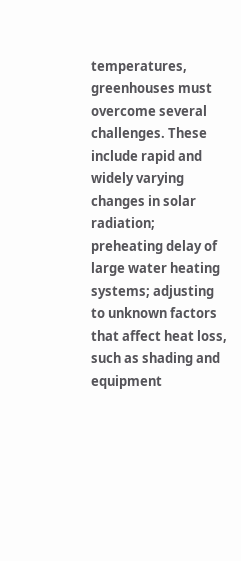temperatures, greenhouses must overcome several challenges. These include rapid and widely varying changes in solar radiation; preheating delay of large water heating systems; adjusting to unknown factors that affect heat loss, such as shading and equipment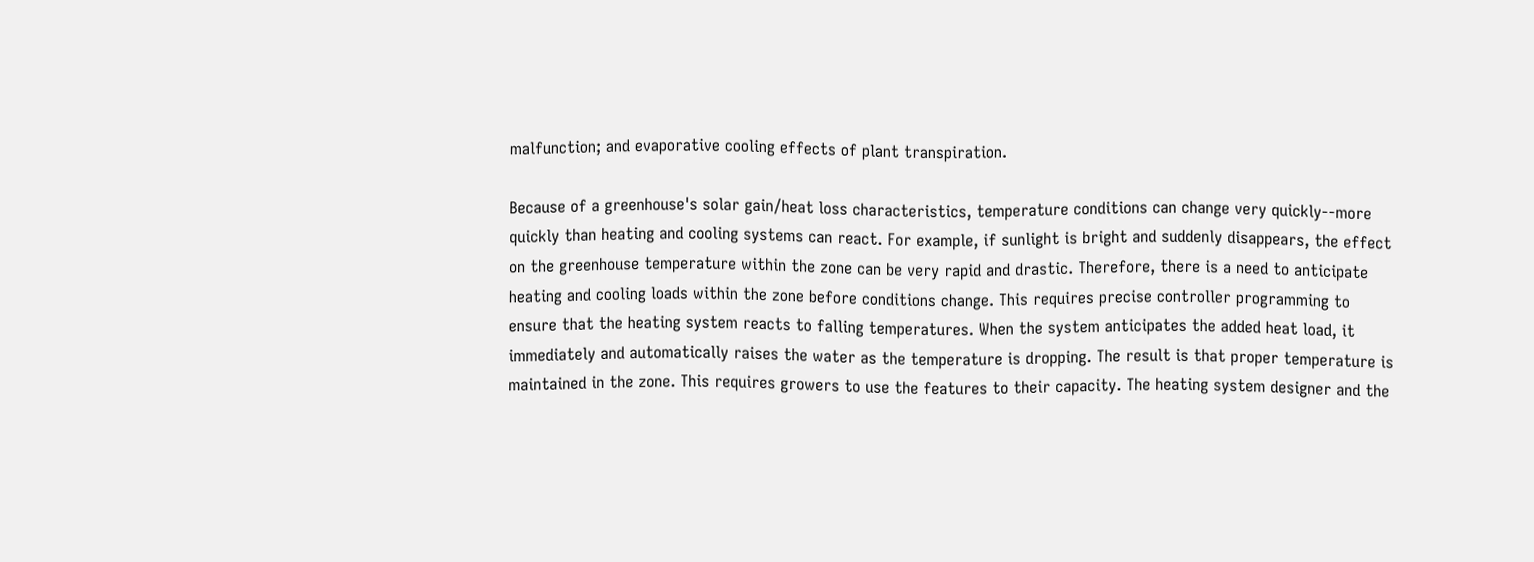malfunction; and evaporative cooling effects of plant transpiration.

Because of a greenhouse's solar gain/heat loss characteristics, temperature conditions can change very quickly--more quickly than heating and cooling systems can react. For example, if sunlight is bright and suddenly disappears, the effect on the greenhouse temperature within the zone can be very rapid and drastic. Therefore, there is a need to anticipate heating and cooling loads within the zone before conditions change. This requires precise controller programming to ensure that the heating system reacts to falling temperatures. When the system anticipates the added heat load, it immediately and automatically raises the water as the temperature is dropping. The result is that proper temperature is maintained in the zone. This requires growers to use the features to their capacity. The heating system designer and the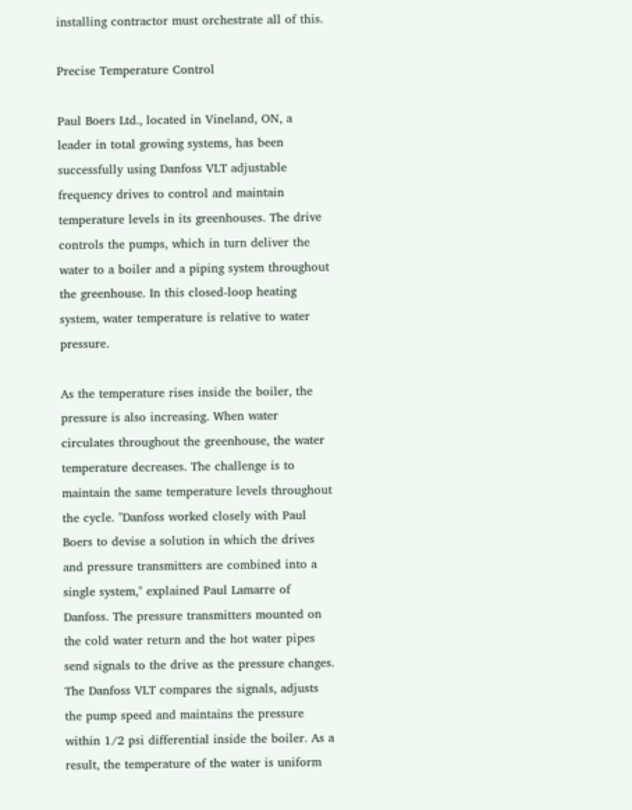installing contractor must orchestrate all of this.

Precise Temperature Control

Paul Boers Ltd., located in Vineland, ON, a leader in total growing systems, has been successfully using Danfoss VLT adjustable frequency drives to control and maintain temperature levels in its greenhouses. The drive controls the pumps, which in turn deliver the water to a boiler and a piping system throughout the greenhouse. In this closed-loop heating system, water temperature is relative to water pressure.

As the temperature rises inside the boiler, the pressure is also increasing. When water circulates throughout the greenhouse, the water temperature decreases. The challenge is to maintain the same temperature levels throughout the cycle. "Danfoss worked closely with Paul Boers to devise a solution in which the drives and pressure transmitters are combined into a single system," explained Paul Lamarre of Danfoss. The pressure transmitters mounted on the cold water return and the hot water pipes send signals to the drive as the pressure changes. The Danfoss VLT compares the signals, adjusts the pump speed and maintains the pressure within 1/2 psi differential inside the boiler. As a result, the temperature of the water is uniform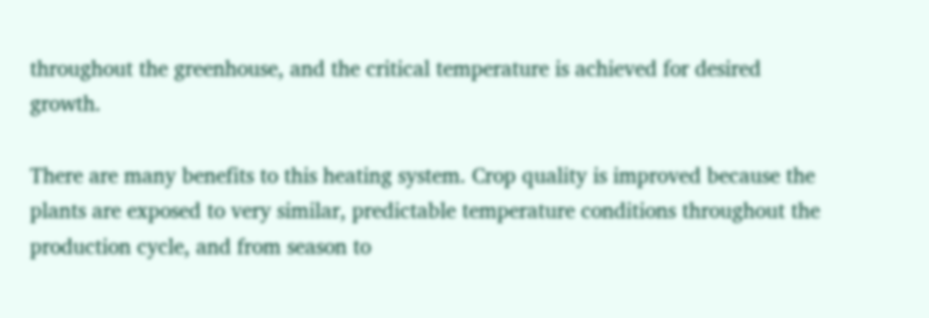throughout the greenhouse, and the critical temperature is achieved for desired growth.

There are many benefits to this heating system. Crop quality is improved because the plants are exposed to very similar, predictable temperature conditions throughout the production cycle, and from season to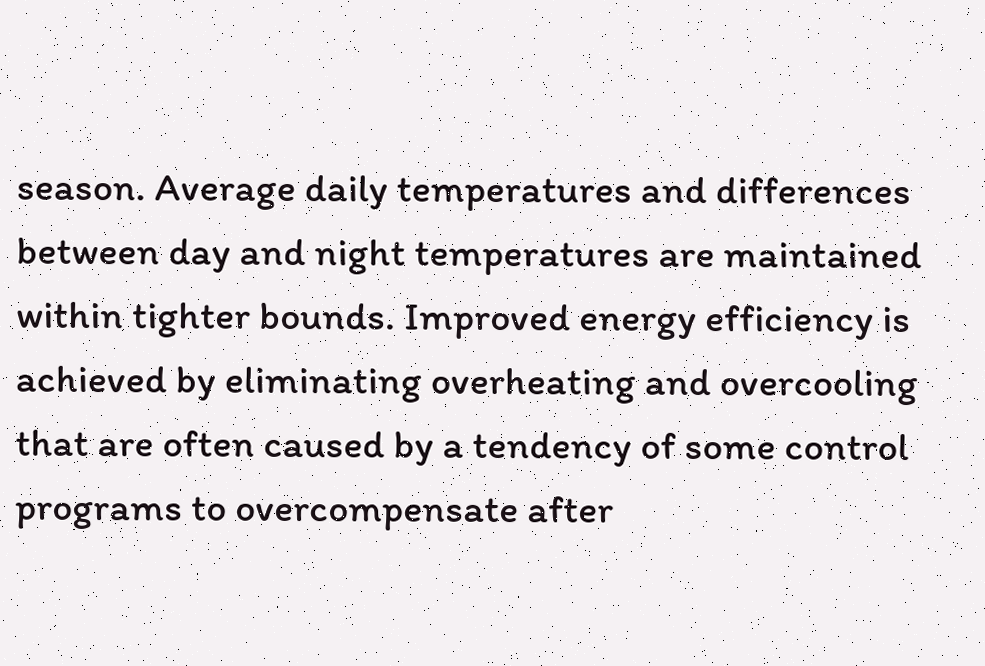season. Average daily temperatures and differences between day and night temperatures are maintained within tighter bounds. Improved energy efficiency is achieved by eliminating overheating and overcooling that are often caused by a tendency of some control programs to overcompensate after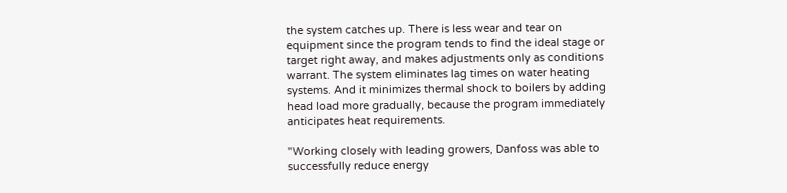the system catches up. There is less wear and tear on equipment since the program tends to find the ideal stage or target right away, and makes adjustments only as conditions warrant. The system eliminates lag times on water heating systems. And it minimizes thermal shock to boilers by adding head load more gradually, because the program immediately anticipates heat requirements.

"Working closely with leading growers, Danfoss was able to successfully reduce energy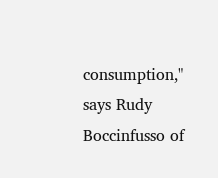consumption," says Rudy Boccinfusso of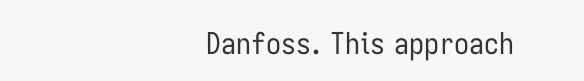Danfoss. This approach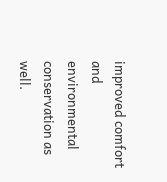improved comfort and environmental conservation as well.